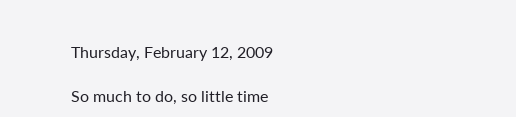Thursday, February 12, 2009

So much to do, so little time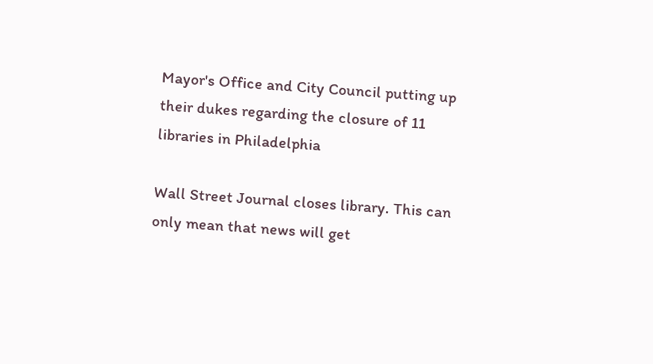Mayor's Office and City Council putting up their dukes regarding the closure of 11 libraries in Philadelphia

Wall Street Journal closes library. This can only mean that news will get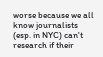worse because we all know journalists (esp. in NYC) can't research if their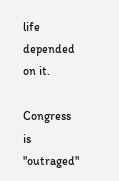life depended on it.

Congress is "outraged"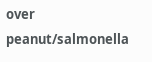over peanut/salmonella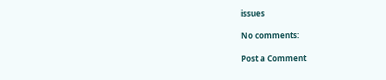issues

No comments:

Post a Comment